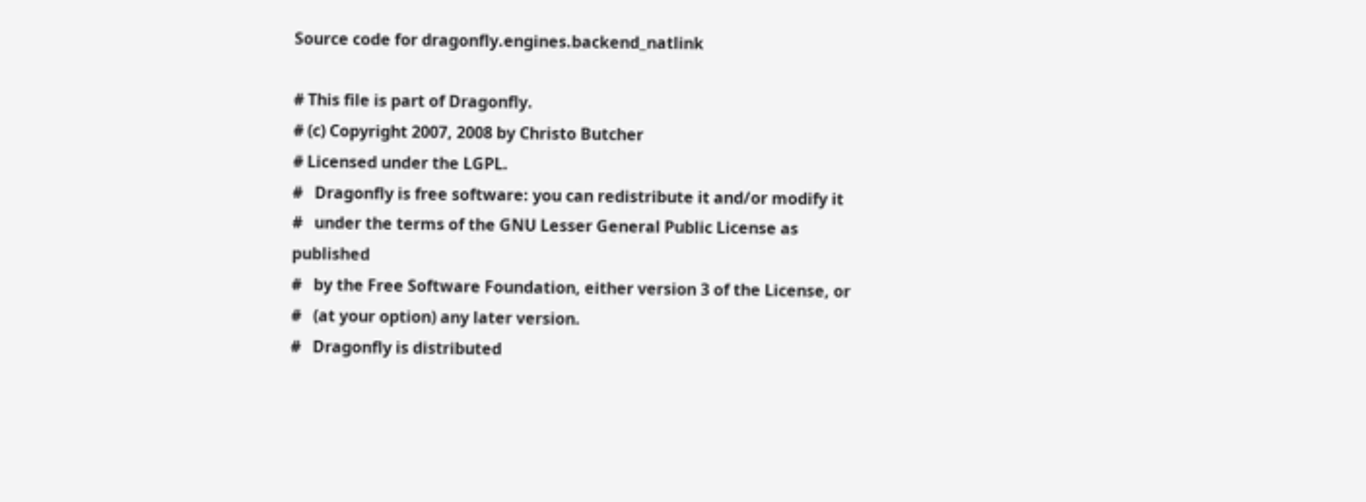Source code for dragonfly.engines.backend_natlink

# This file is part of Dragonfly.
# (c) Copyright 2007, 2008 by Christo Butcher
# Licensed under the LGPL.
#   Dragonfly is free software: you can redistribute it and/or modify it
#   under the terms of the GNU Lesser General Public License as published
#   by the Free Software Foundation, either version 3 of the License, or
#   (at your option) any later version.
#   Dragonfly is distributed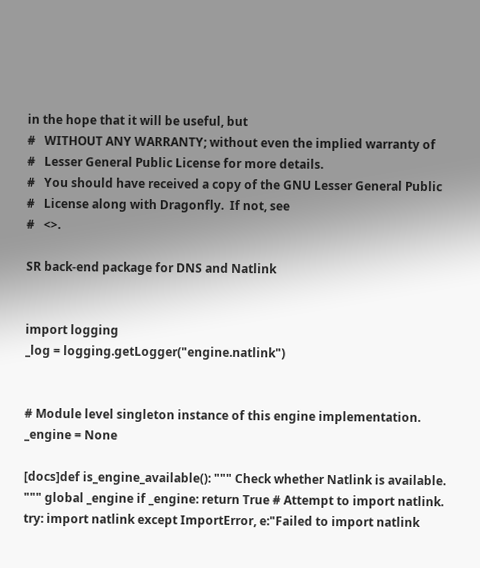in the hope that it will be useful, but
#   WITHOUT ANY WARRANTY; without even the implied warranty of
#   Lesser General Public License for more details.
#   You should have received a copy of the GNU Lesser General Public
#   License along with Dragonfly.  If not, see
#   <>.

SR back-end package for DNS and Natlink


import logging
_log = logging.getLogger("engine.natlink")


# Module level singleton instance of this engine implementation.
_engine = None

[docs]def is_engine_available(): """ Check whether Natlink is available. """ global _engine if _engine: return True # Attempt to import natlink. try: import natlink except ImportError, e:"Failed to import natlink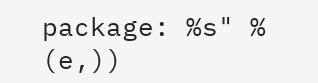package: %s" % (e,))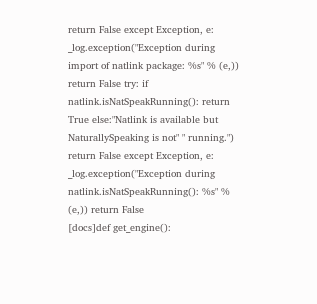return False except Exception, e: _log.exception("Exception during import of natlink package: %s" % (e,)) return False try: if natlink.isNatSpeakRunning(): return True else:"Natlink is available but NaturallySpeaking is not" " running.") return False except Exception, e: _log.exception("Exception during natlink.isNatSpeakRunning(): %s" % (e,)) return False
[docs]def get_engine():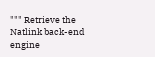""" Retrieve the Natlink back-end engine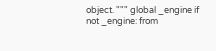object. """ global _engine if not _engine: from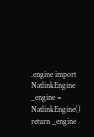.engine import NatlinkEngine _engine = NatlinkEngine() return _engine